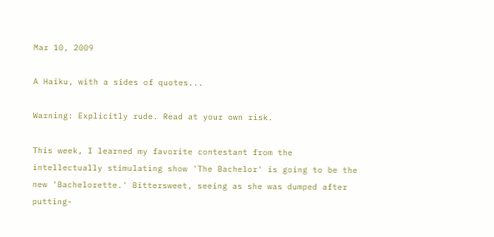Mar 10, 2009

A Haiku, with a sides of quotes...

Warning: Explicitly rude. Read at your own risk.

This week, I learned my favorite contestant from the intellectually stimulating show 'The Bachelor' is going to be the new 'Bachelorette.' Bittersweet, seeing as she was dumped after putting-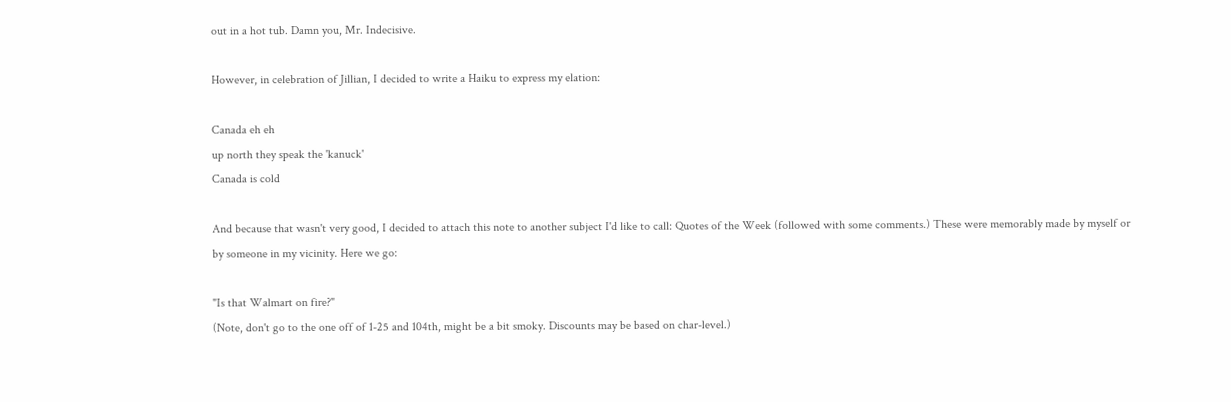out in a hot tub. Damn you, Mr. Indecisive.

However, in celebration of Jillian, I decided to write a Haiku to express my elation:

Canada eh eh
up north they speak the 'kanuck'
Canada is cold

And because that wasn't very good, I decided to attach this note to another subject I'd like to call: Quotes of the Week (followed with some comments.) These were memorably made by myself or by someone in my vicinity. Here we go:

"Is that Walmart on fire?"
(Note, don't go to the one off of 1-25 and 104th, might be a bit smoky. Discounts may be based on char-level.)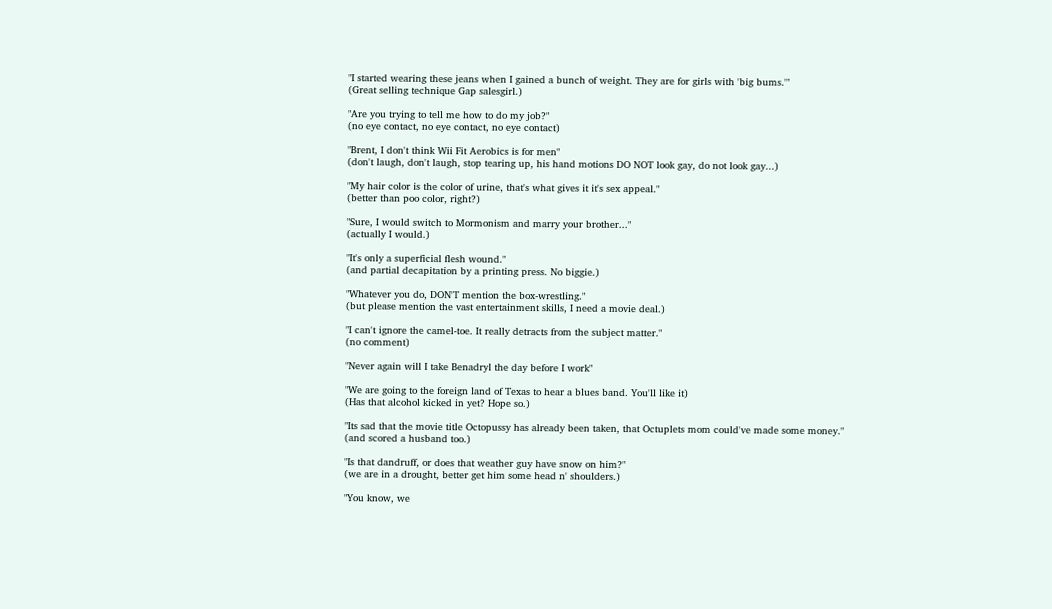"I started wearing these jeans when I gained a bunch of weight. They are for girls with 'big bums.'"
(Great selling technique Gap salesgirl.)

"Are you trying to tell me how to do my job?"
(no eye contact, no eye contact, no eye contact)

"Brent, I don't think Wii Fit Aerobics is for men"
(don't laugh, don't laugh, stop tearing up, his hand motions DO NOT look gay, do not look gay...)

"My hair color is the color of urine, that's what gives it it's sex appeal."
(better than poo color, right?)

"Sure, I would switch to Mormonism and marry your brother..."
(actually I would.)

"It's only a superficial flesh wound."
(and partial decapitation by a printing press. No biggie.)

"Whatever you do, DON'T mention the box-wrestling."
(but please mention the vast entertainment skills, I need a movie deal.)

"I can't ignore the camel-toe. It really detracts from the subject matter."
(no comment)

"Never again will I take Benadryl the day before I work"

"We are going to the foreign land of Texas to hear a blues band. You'll like it)
(Has that alcohol kicked in yet? Hope so.)

"Its sad that the movie title Octopussy has already been taken, that Octuplets mom could've made some money."
(and scored a husband too.)

"Is that dandruff, or does that weather guy have snow on him?"
(we are in a drought, better get him some head n' shoulders.)

"You know, we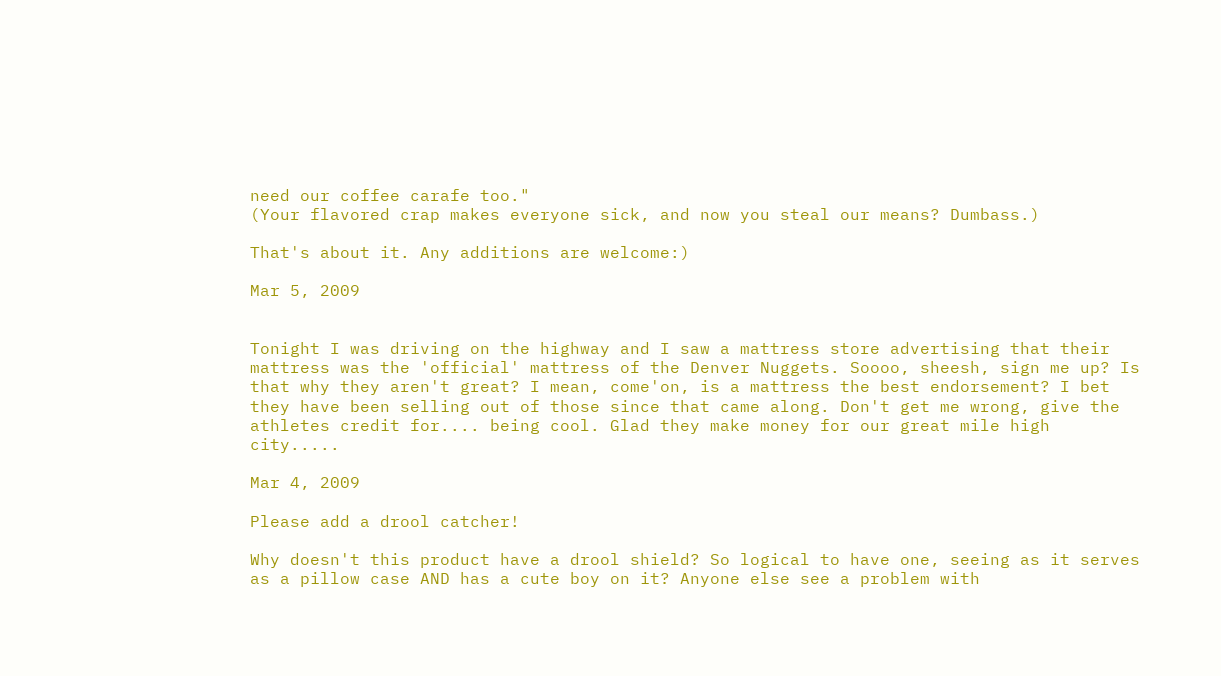need our coffee carafe too."
(Your flavored crap makes everyone sick, and now you steal our means? Dumbass.)

That's about it. Any additions are welcome:)

Mar 5, 2009


Tonight I was driving on the highway and I saw a mattress store advertising that their mattress was the 'official' mattress of the Denver Nuggets. Soooo, sheesh, sign me up? Is that why they aren't great? I mean, come'on, is a mattress the best endorsement? I bet they have been selling out of those since that came along. Don't get me wrong, give the athletes credit for.... being cool. Glad they make money for our great mile high city.....

Mar 4, 2009

Please add a drool catcher!

Why doesn't this product have a drool shield? So logical to have one, seeing as it serves as a pillow case AND has a cute boy on it? Anyone else see a problem with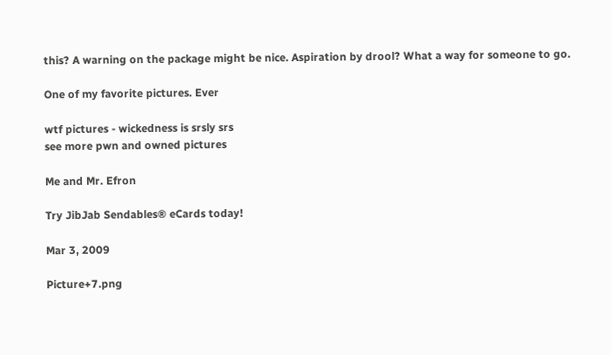this? A warning on the package might be nice. Aspiration by drool? What a way for someone to go.

One of my favorite pictures. Ever

wtf pictures - wickedness is srsly srs
see more pwn and owned pictures

Me and Mr. Efron

Try JibJab Sendables® eCards today!

Mar 3, 2009

Picture+7.png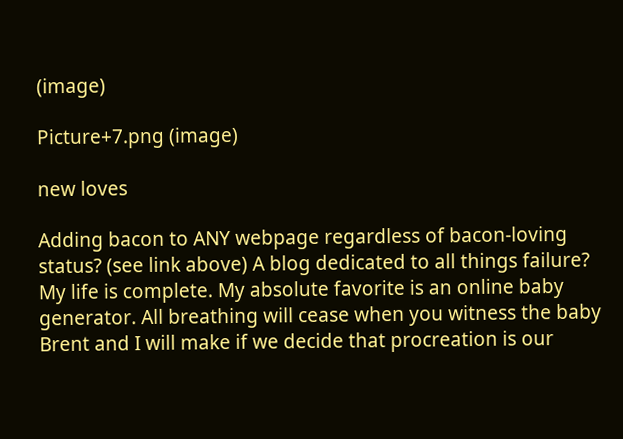(image)

Picture+7.png (image)

new loves

Adding bacon to ANY webpage regardless of bacon-loving status? (see link above) A blog dedicated to all things failure? My life is complete. My absolute favorite is an online baby generator. All breathing will cease when you witness the baby Brent and I will make if we decide that procreation is our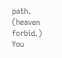path. (heaven forbid.)
You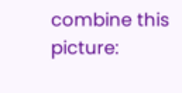combine this picture: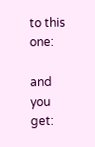to this one:

and you get: